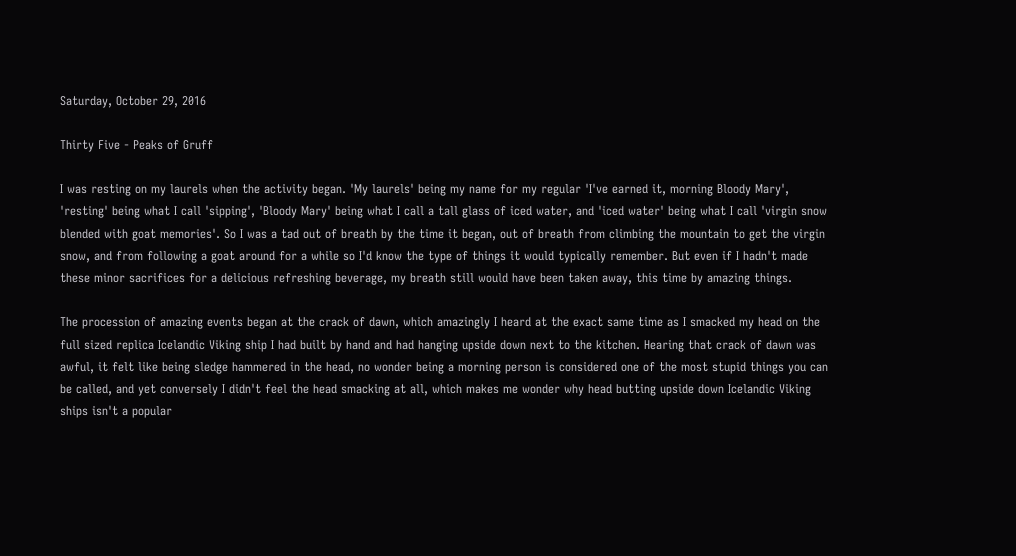Saturday, October 29, 2016

Thirty Five - Peaks of Gruff

I was resting on my laurels when the activity began. 'My laurels' being my name for my regular 'I've earned it, morning Bloody Mary', 'resting' being what I call 'sipping', 'Bloody Mary' being what I call a tall glass of iced water, and 'iced water' being what I call 'virgin snow blended with goat memories'. So I was a tad out of breath by the time it began, out of breath from climbing the mountain to get the virgin snow, and from following a goat around for a while so I'd know the type of things it would typically remember. But even if I hadn't made these minor sacrifices for a delicious refreshing beverage, my breath still would have been taken away, this time by amazing things.

The procession of amazing events began at the crack of dawn, which amazingly I heard at the exact same time as I smacked my head on the full sized replica Icelandic Viking ship I had built by hand and had hanging upside down next to the kitchen. Hearing that crack of dawn was awful, it felt like being sledge hammered in the head, no wonder being a morning person is considered one of the most stupid things you can be called, and yet conversely I didn't feel the head smacking at all, which makes me wonder why head butting upside down Icelandic Viking ships isn't a popular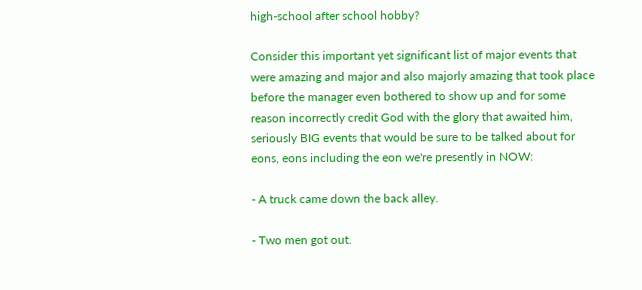high-school after school hobby?

Consider this important yet significant list of major events that were amazing and major and also majorly amazing that took place before the manager even bothered to show up and for some reason incorrectly credit God with the glory that awaited him, seriously BIG events that would be sure to be talked about for eons, eons including the eon we're presently in NOW:

- A truck came down the back alley.

- Two men got out.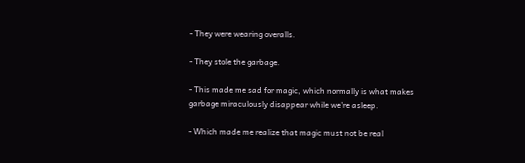- They were wearing overalls.

- They stole the garbage.

- This made me sad for magic, which normally is what makes garbage miraculously disappear while we're asleep.

- Which made me realize that magic must not be real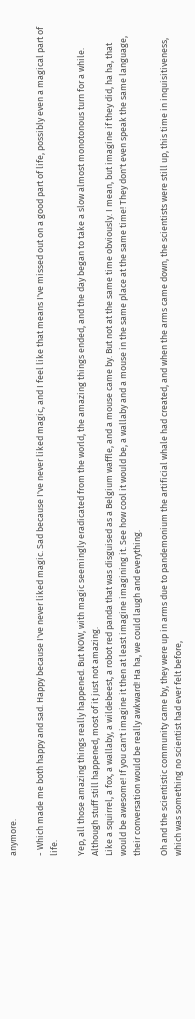anymore.

- Which made me both happy and sad. Happy because I've never liked magic. Sad because I've never liked magic, and I feel like that means I've missed out on a good part of life, possibly even a magical part of life.

Yep, all those amazing things really happened. But NOW, with magic seemingly eradicated from the world, the amazing things ended, and the day began to take a slow almost monotonous turn for a while. Although stuff still happened, most of it just not amazing.
Like a squirrel, a fox, a wallaby, a wildebeest, a robot red panda that was disguised as a Belgium waffle, and a mouse came by. But not at the same time obviously. I mean, but imagine if they did, ha ha, that would be awesome! If you can't imagine it then at least imagine imagining it. See how cool it would be, a wallaby and a mouse in the same place at the same time! They don't even speak the same language, their conversation would be really awkward! Ha ha, we could laugh and everything.

Oh and the scientistic community came by, they were up in arms due to pandemonium the artificial whale had created, and when the arms came down, the scientists were still up, this time in inquisitiveness, which was something no scientist had ever felt before,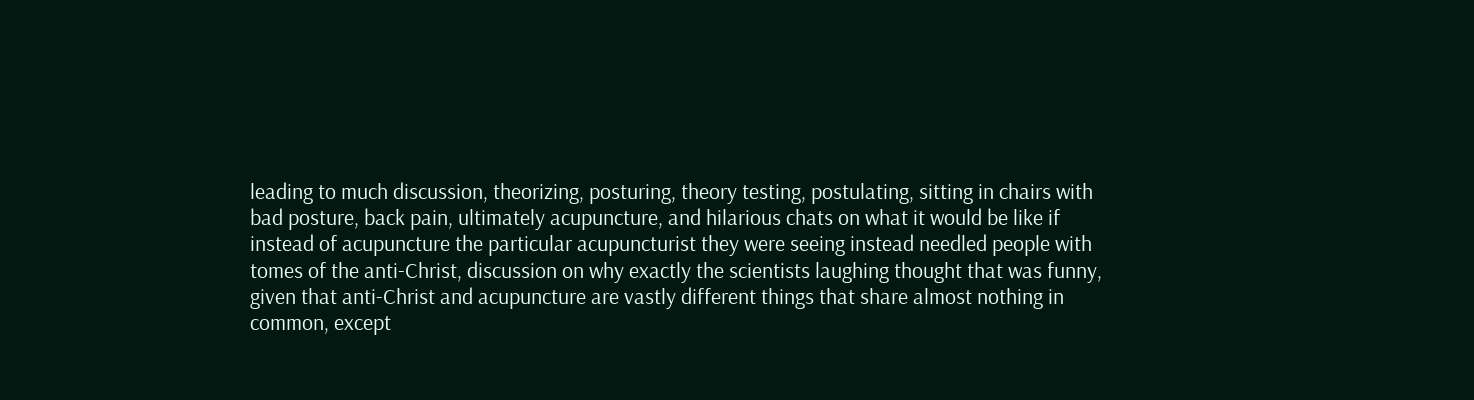leading to much discussion, theorizing, posturing, theory testing, postulating, sitting in chairs with bad posture, back pain, ultimately acupuncture, and hilarious chats on what it would be like if instead of acupuncture the particular acupuncturist they were seeing instead needled people with tomes of the anti-Christ, discussion on why exactly the scientists laughing thought that was funny, given that anti-Christ and acupuncture are vastly different things that share almost nothing in common, except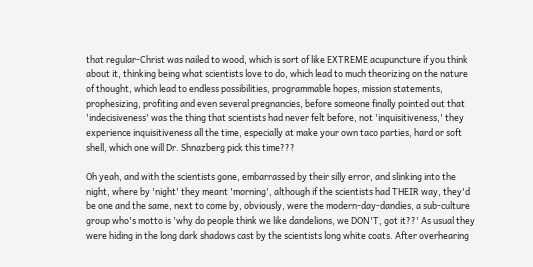that regular-Christ was nailed to wood, which is sort of like EXTREME acupuncture if you think about it, thinking being what scientists love to do, which lead to much theorizing on the nature of thought, which lead to endless possibilities, programmable hopes, mission statements, prophesizing, profiting and even several pregnancies, before someone finally pointed out that 'indecisiveness' was the thing that scientists had never felt before, not 'inquisitiveness,' they experience inquisitiveness all the time, especially at make your own taco parties, hard or soft shell, which one will Dr. Shnazberg pick this time???

Oh yeah, and with the scientists gone, embarrassed by their silly error, and slinking into the night, where by 'night' they meant 'morning', although if the scientists had THEIR way, they'd be one and the same, next to come by, obviously, were the modern-day-dandies, a sub-culture group who's motto is 'why do people think we like dandelions, we DON'T, got it??' As usual they were hiding in the long dark shadows cast by the scientists long white coats. After overhearing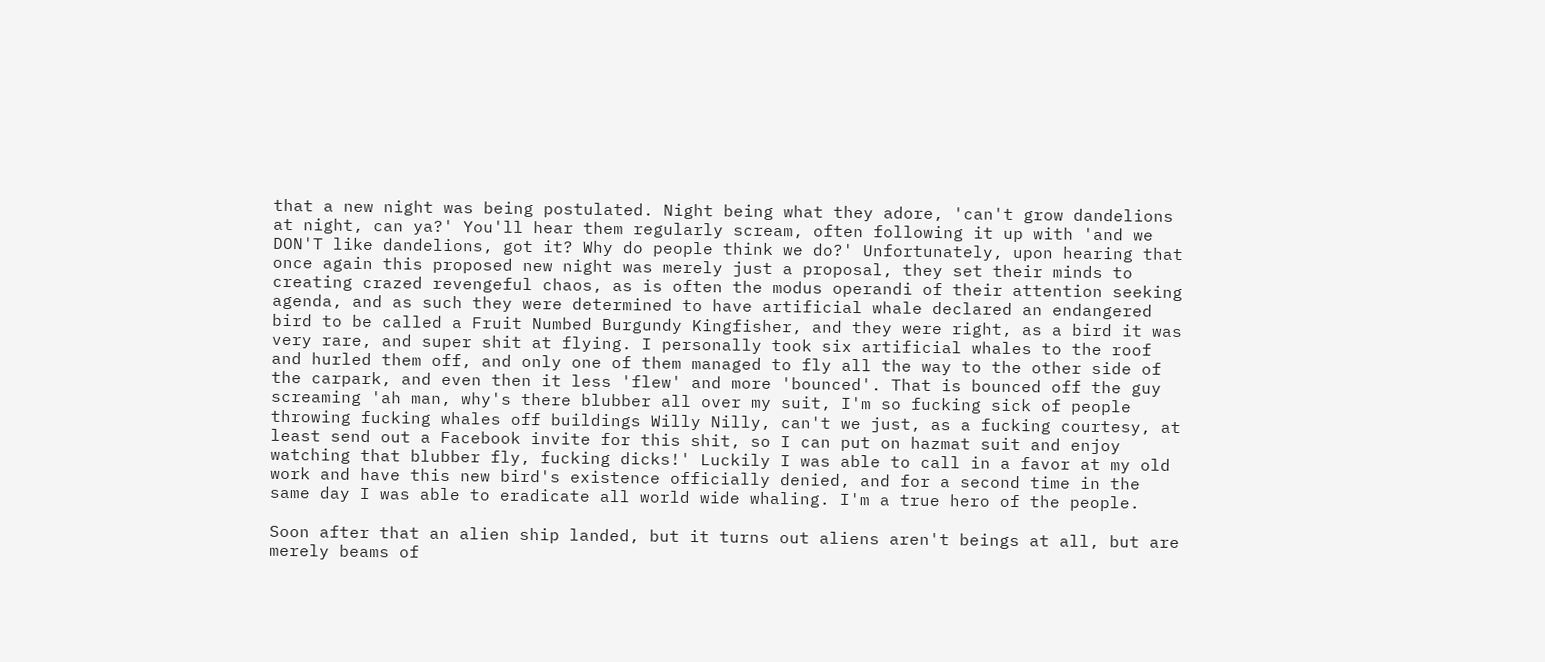that a new night was being postulated. Night being what they adore, 'can't grow dandelions at night, can ya?' You'll hear them regularly scream, often following it up with 'and we DON'T like dandelions, got it? Why do people think we do?' Unfortunately, upon hearing that once again this proposed new night was merely just a proposal, they set their minds to creating crazed revengeful chaos, as is often the modus operandi of their attention seeking agenda, and as such they were determined to have artificial whale declared an endangered bird to be called a Fruit Numbed Burgundy Kingfisher, and they were right, as a bird it was very rare, and super shit at flying. I personally took six artificial whales to the roof and hurled them off, and only one of them managed to fly all the way to the other side of the carpark, and even then it less 'flew' and more 'bounced'. That is bounced off the guy screaming 'ah man, why's there blubber all over my suit, I'm so fucking sick of people throwing fucking whales off buildings Willy Nilly, can't we just, as a fucking courtesy, at least send out a Facebook invite for this shit, so I can put on hazmat suit and enjoy watching that blubber fly, fucking dicks!' Luckily I was able to call in a favor at my old work and have this new bird's existence officially denied, and for a second time in the same day I was able to eradicate all world wide whaling. I'm a true hero of the people.

Soon after that an alien ship landed, but it turns out aliens aren't beings at all, but are merely beams of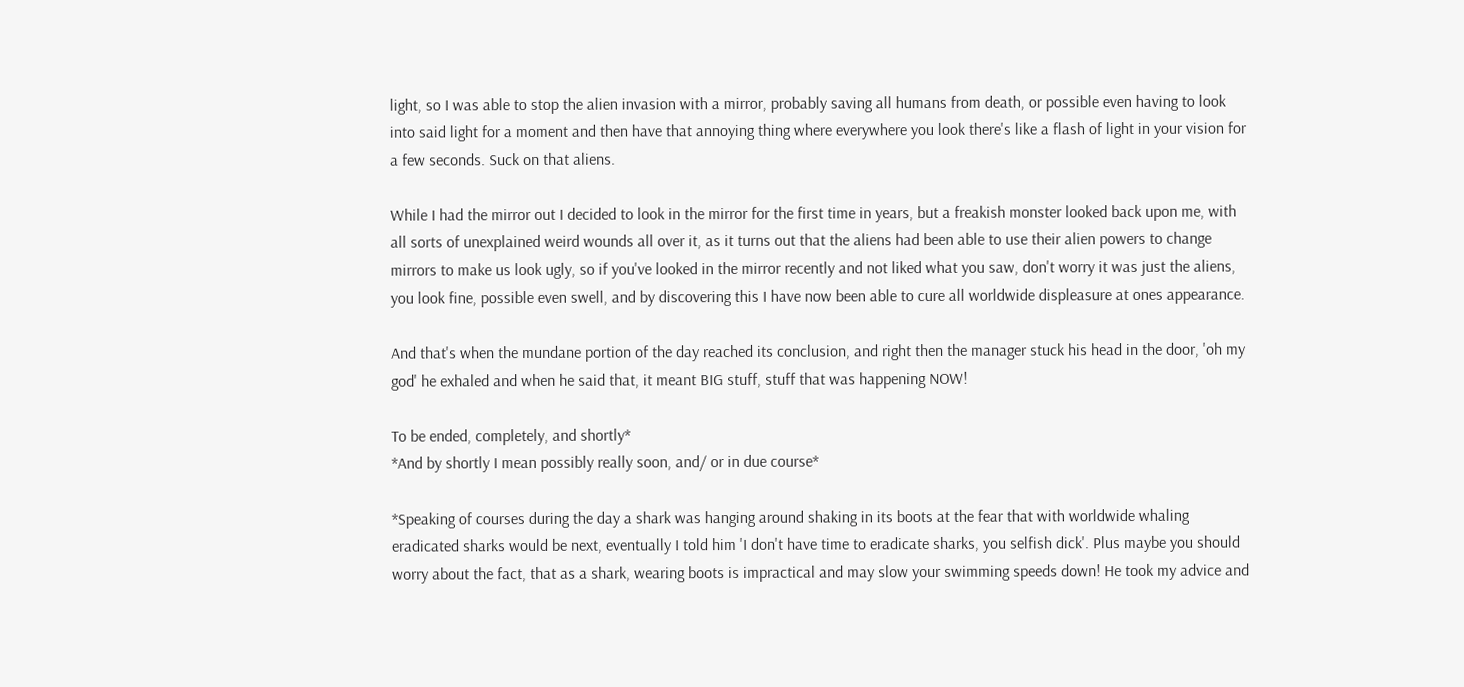light, so I was able to stop the alien invasion with a mirror, probably saving all humans from death, or possible even having to look into said light for a moment and then have that annoying thing where everywhere you look there's like a flash of light in your vision for a few seconds. Suck on that aliens.

While I had the mirror out I decided to look in the mirror for the first time in years, but a freakish monster looked back upon me, with all sorts of unexplained weird wounds all over it, as it turns out that the aliens had been able to use their alien powers to change mirrors to make us look ugly, so if you've looked in the mirror recently and not liked what you saw, don't worry it was just the aliens, you look fine, possible even swell, and by discovering this I have now been able to cure all worldwide displeasure at ones appearance.

And that's when the mundane portion of the day reached its conclusion, and right then the manager stuck his head in the door, 'oh my god' he exhaled and when he said that, it meant BIG stuff, stuff that was happening NOW!

To be ended, completely, and shortly*
*And by shortly I mean possibly really soon, and/ or in due course*

*Speaking of courses during the day a shark was hanging around shaking in its boots at the fear that with worldwide whaling eradicated sharks would be next, eventually I told him 'I don't have time to eradicate sharks, you selfish dick'. Plus maybe you should worry about the fact, that as a shark, wearing boots is impractical and may slow your swimming speeds down! He took my advice and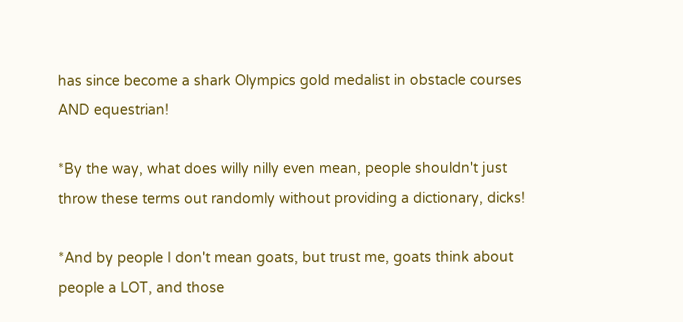has since become a shark Olympics gold medalist in obstacle courses AND equestrian!

*By the way, what does willy nilly even mean, people shouldn't just throw these terms out randomly without providing a dictionary, dicks!

*And by people I don't mean goats, but trust me, goats think about people a LOT, and those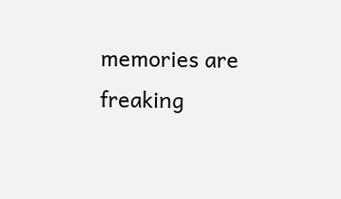memories are freaking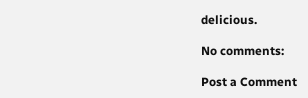delicious.

No comments:

Post a Comment